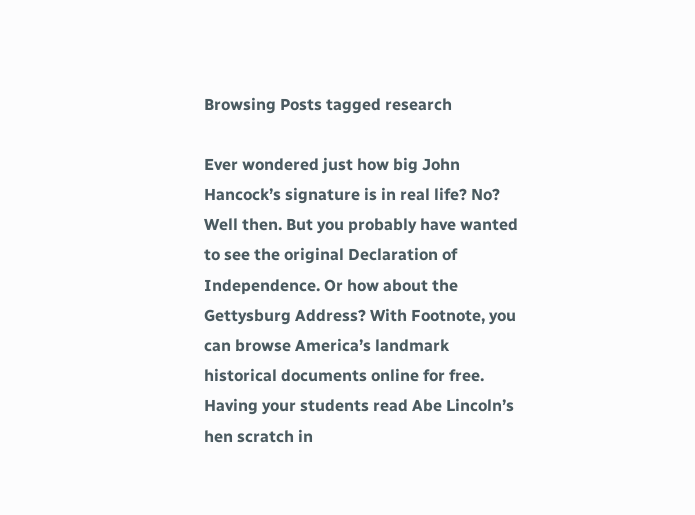Browsing Posts tagged research

Ever wondered just how big John Hancock’s signature is in real life? No? Well then. But you probably have wanted to see the original Declaration of Independence. Or how about the Gettysburg Address? With Footnote, you can browse America’s landmark historical documents online for free. Having your students read Abe Lincoln’s hen scratch in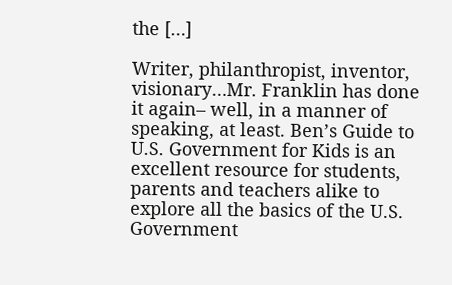the […]

Writer, philanthropist, inventor, visionary…Mr. Franklin has done it again– well, in a manner of speaking, at least. Ben’s Guide to U.S. Government for Kids is an excellent resource for students, parents and teachers alike to explore all the basics of the U.S. Government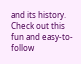and its history. Check out this fun and easy-to-follow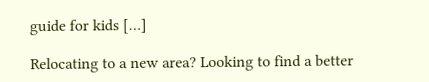guide for kids […]

Relocating to a new area? Looking to find a better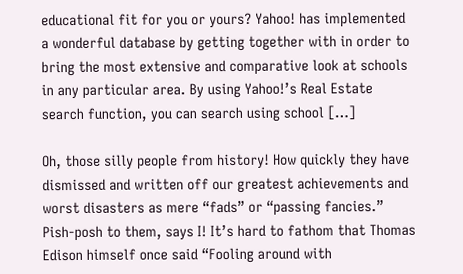educational fit for you or yours? Yahoo! has implemented a wonderful database by getting together with in order to bring the most extensive and comparative look at schools in any particular area. By using Yahoo!’s Real Estate search function, you can search using school […]

Oh, those silly people from history! How quickly they have dismissed and written off our greatest achievements and worst disasters as mere “fads” or “passing fancies.” Pish-posh to them, says I! It’s hard to fathom that Thomas Edison himself once said “Fooling around with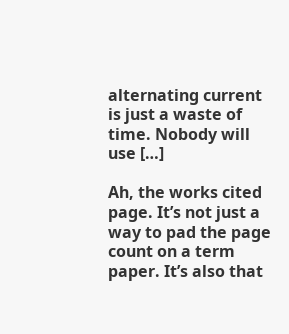alternating current is just a waste of time. Nobody will use […]

Ah, the works cited page. It’s not just a way to pad the page count on a term paper. It’s also that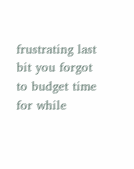frustrating last bit you forgot to budget time for while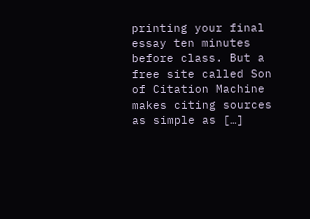printing your final essay ten minutes before class. But a free site called Son of Citation Machine makes citing sources as simple as […]